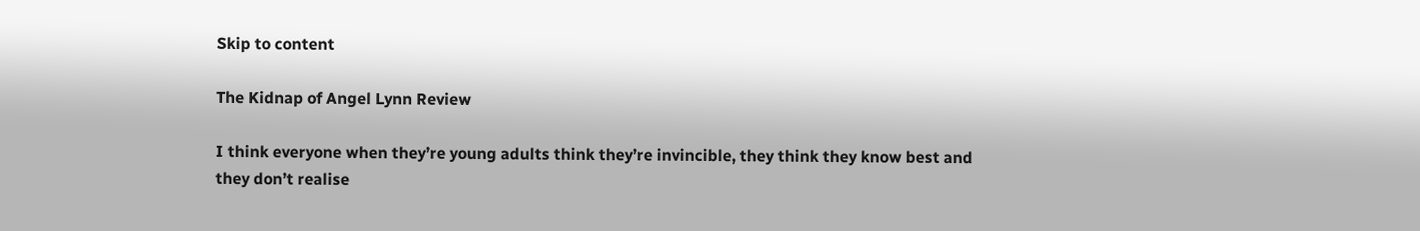Skip to content

The Kidnap of Angel Lynn Review

I think everyone when they’re young adults think they’re invincible, they think they know best and they don’t realise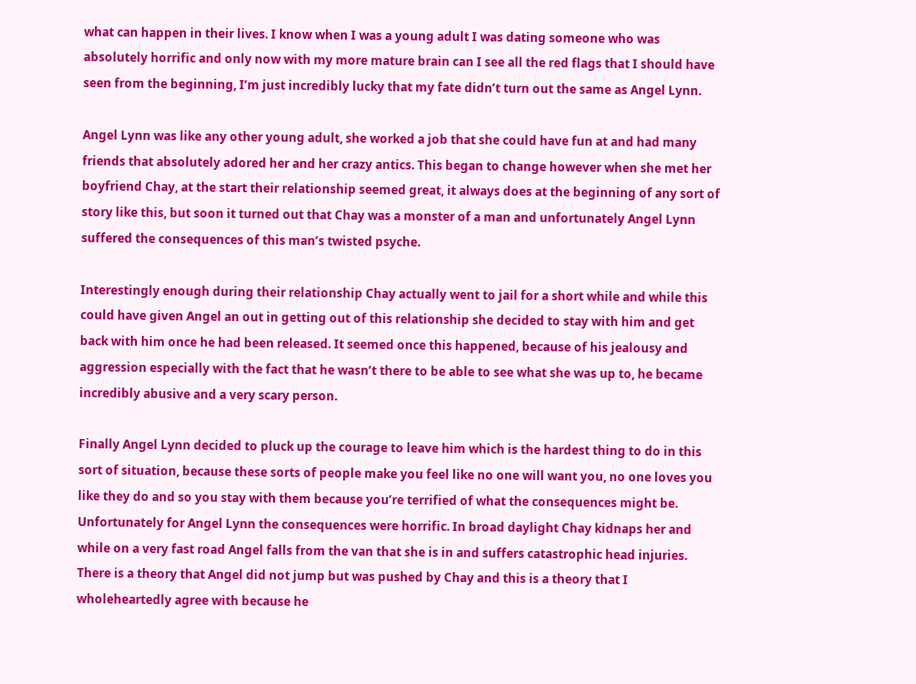what can happen in their lives. I know when I was a young adult I was dating someone who was absolutely horrific and only now with my more mature brain can I see all the red flags that I should have seen from the beginning, I’m just incredibly lucky that my fate didn’t turn out the same as Angel Lynn.

Angel Lynn was like any other young adult, she worked a job that she could have fun at and had many friends that absolutely adored her and her crazy antics. This began to change however when she met her boyfriend Chay, at the start their relationship seemed great, it always does at the beginning of any sort of story like this, but soon it turned out that Chay was a monster of a man and unfortunately Angel Lynn suffered the consequences of this man’s twisted psyche.

Interestingly enough during their relationship Chay actually went to jail for a short while and while this could have given Angel an out in getting out of this relationship she decided to stay with him and get back with him once he had been released. It seemed once this happened, because of his jealousy and aggression especially with the fact that he wasn’t there to be able to see what she was up to, he became incredibly abusive and a very scary person.

Finally Angel Lynn decided to pluck up the courage to leave him which is the hardest thing to do in this sort of situation, because these sorts of people make you feel like no one will want you, no one loves you like they do and so you stay with them because you’re terrified of what the consequences might be. Unfortunately for Angel Lynn the consequences were horrific. In broad daylight Chay kidnaps her and while on a very fast road Angel falls from the van that she is in and suffers catastrophic head injuries. There is a theory that Angel did not jump but was pushed by Chay and this is a theory that I wholeheartedly agree with because he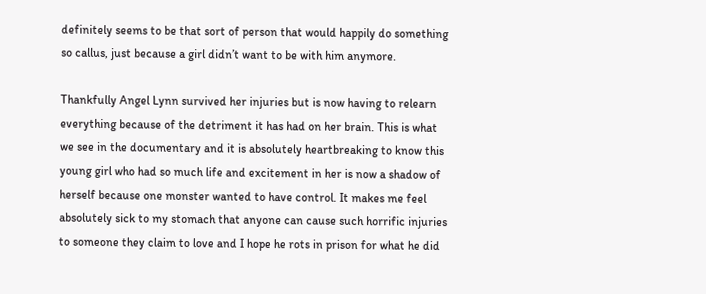definitely seems to be that sort of person that would happily do something so callus, just because a girl didn’t want to be with him anymore.

Thankfully Angel Lynn survived her injuries but is now having to relearn everything because of the detriment it has had on her brain. This is what we see in the documentary and it is absolutely heartbreaking to know this young girl who had so much life and excitement in her is now a shadow of herself because one monster wanted to have control. It makes me feel absolutely sick to my stomach that anyone can cause such horrific injuries to someone they claim to love and I hope he rots in prison for what he did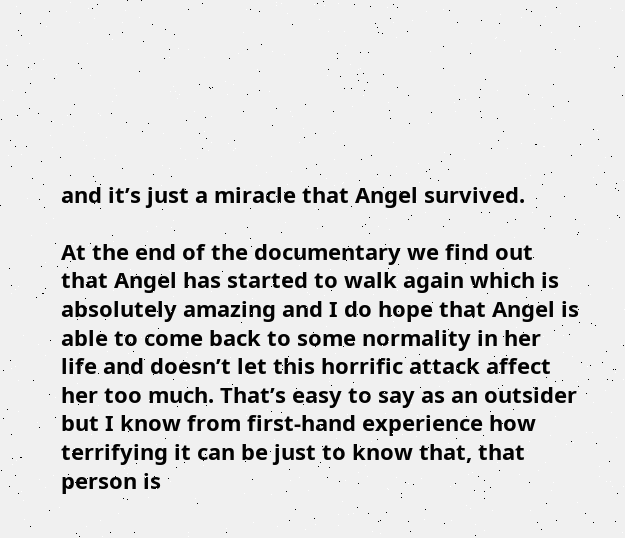and it’s just a miracle that Angel survived.

At the end of the documentary we find out that Angel has started to walk again which is absolutely amazing and I do hope that Angel is able to come back to some normality in her life and doesn’t let this horrific attack affect her too much. That’s easy to say as an outsider but I know from first-hand experience how terrifying it can be just to know that, that person is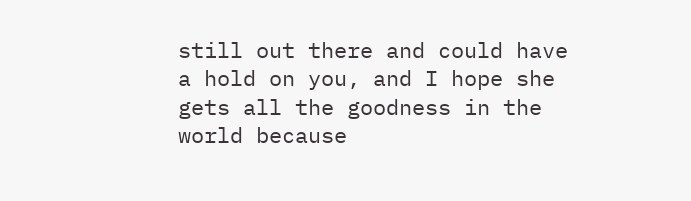still out there and could have a hold on you, and I hope she gets all the goodness in the world because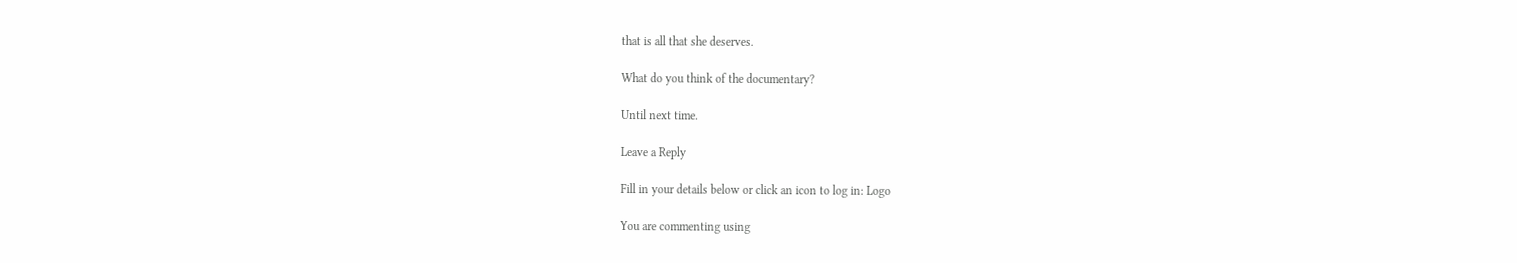that is all that she deserves.

What do you think of the documentary?

Until next time.

Leave a Reply

Fill in your details below or click an icon to log in: Logo

You are commenting using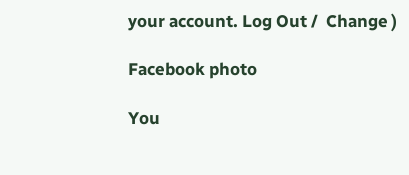your account. Log Out /  Change )

Facebook photo

You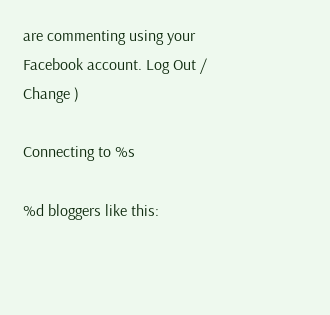are commenting using your Facebook account. Log Out /  Change )

Connecting to %s

%d bloggers like this: